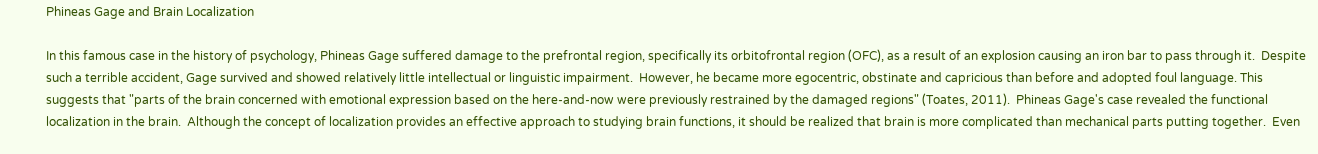Phineas Gage and Brain Localization

In this famous case in the history of psychology, Phineas Gage suffered damage to the prefrontal region, specifically its orbitofrontal region (OFC), as a result of an explosion causing an iron bar to pass through it.  Despite such a terrible accident, Gage survived and showed relatively little intellectual or linguistic impairment.  However, he became more egocentric, obstinate and capricious than before and adopted foul language. This suggests that "parts of the brain concerned with emotional expression based on the here-and-now were previously restrained by the damaged regions" (Toates, 2011).  Phineas Gage's case revealed the functional localization in the brain.  Although the concept of localization provides an effective approach to studying brain functions, it should be realized that brain is more complicated than mechanical parts putting together.  Even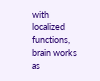with localized functions, brain works as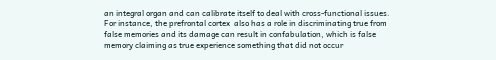an integral organ and can calibrate itself to deal with cross-functional issues.  For instance, the prefrontal cortex  also has a role in discriminating true from false memories and its damage can result in confabulation, which is false memory claiming as true experience something that did not occur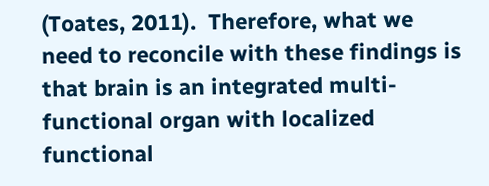(Toates, 2011).  Therefore, what we need to reconcile with these findings is that brain is an integrated multi-functional organ with localized functional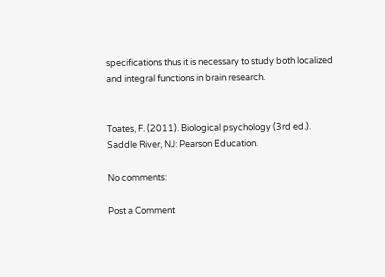specifications thus it is necessary to study both localized and integral functions in brain research.


Toates, F. (2011). Biological psychology (3rd ed.). Saddle River, NJ: Pearson Education.

No comments:

Post a Comment